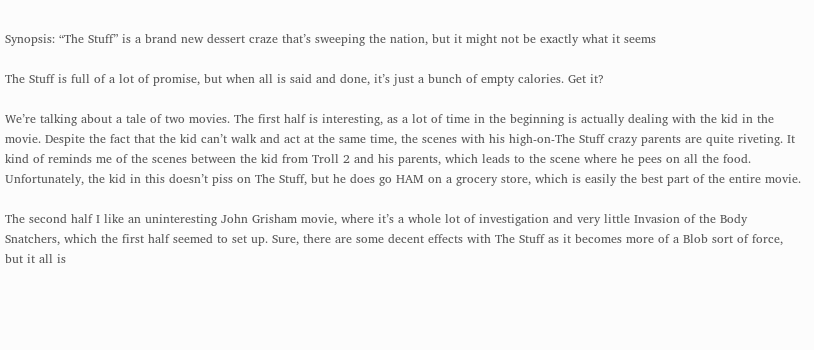Synopsis: “The Stuff” is a brand new dessert craze that’s sweeping the nation, but it might not be exactly what it seems

The Stuff is full of a lot of promise, but when all is said and done, it’s just a bunch of empty calories. Get it?

We’re talking about a tale of two movies. The first half is interesting, as a lot of time in the beginning is actually dealing with the kid in the movie. Despite the fact that the kid can’t walk and act at the same time, the scenes with his high-on-The Stuff crazy parents are quite riveting. It kind of reminds me of the scenes between the kid from Troll 2 and his parents, which leads to the scene where he pees on all the food. Unfortunately, the kid in this doesn’t piss on The Stuff, but he does go HAM on a grocery store, which is easily the best part of the entire movie.

The second half I like an uninteresting John Grisham movie, where it’s a whole lot of investigation and very little Invasion of the Body Snatchers, which the first half seemed to set up. Sure, there are some decent effects with The Stuff as it becomes more of a Blob sort of force, but it all is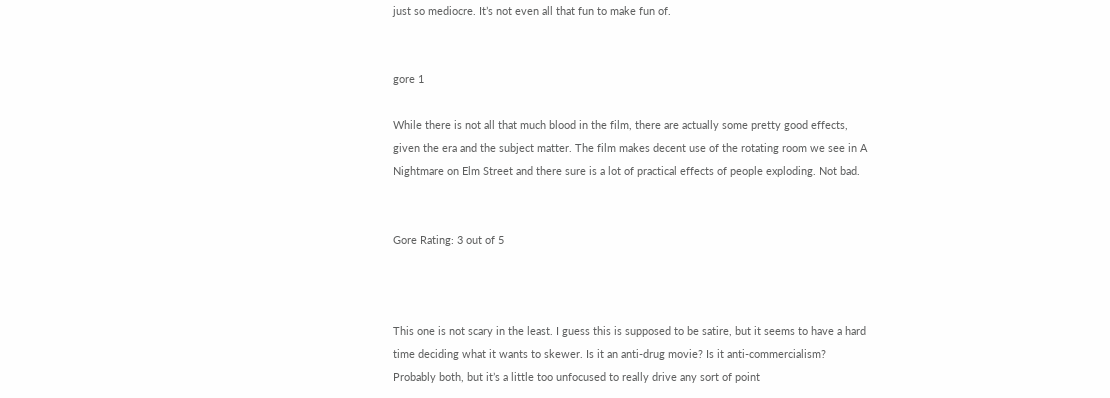just so mediocre. It’s not even all that fun to make fun of.


gore 1

While there is not all that much blood in the film, there are actually some pretty good effects, given the era and the subject matter. The film makes decent use of the rotating room we see in A Nightmare on Elm Street and there sure is a lot of practical effects of people exploding. Not bad.


Gore Rating: 3 out of 5



This one is not scary in the least. I guess this is supposed to be satire, but it seems to have a hard time deciding what it wants to skewer. Is it an anti-drug movie? Is it anti-commercialism? Probably both, but it’s a little too unfocused to really drive any sort of point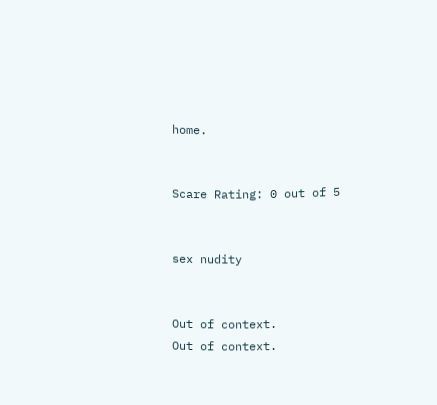home.


Scare Rating: 0 out of 5


sex nudity


Out of context.
Out of context.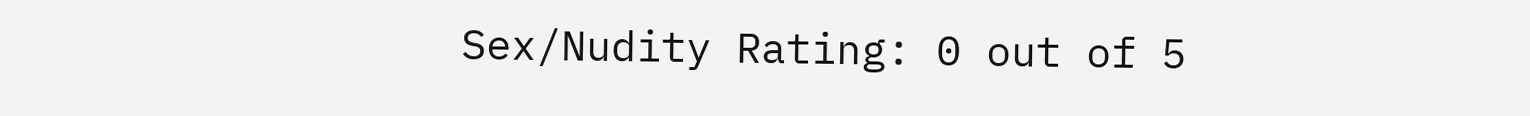Sex/Nudity Rating: 0 out of 5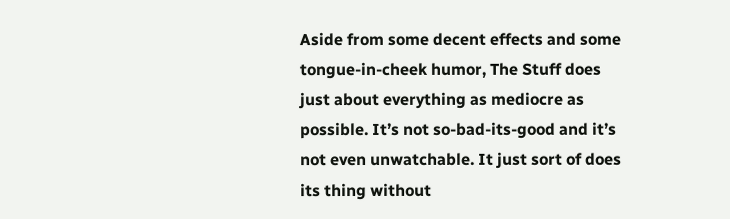Aside from some decent effects and some tongue-in-cheek humor, The Stuff does just about everything as mediocre as possible. It’s not so-bad-its-good and it’s not even unwatchable. It just sort of does its thing without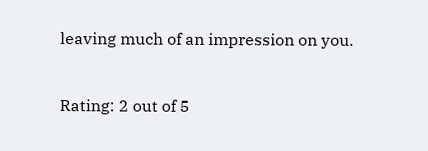leaving much of an impression on you.


Rating: 2 out of 5